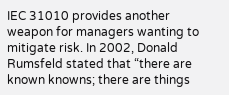IEC 31010 provides another weapon for managers wanting to mitigate risk. In 2002, Donald Rumsfeld stated that “there are known knowns; there are things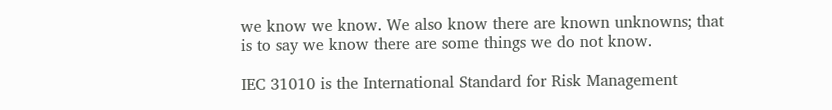we know we know. We also know there are known unknowns; that is to say we know there are some things we do not know.

IEC 31010 is the International Standard for Risk Management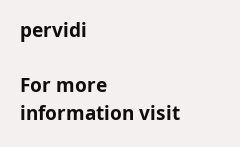pervidi

For more information visit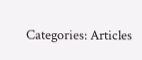Categories: Articles